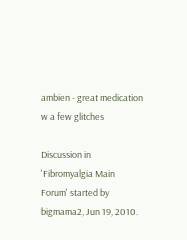ambien - great medication w a few glitches

Discussion in 'Fibromyalgia Main Forum' started by bigmama2, Jun 19, 2010.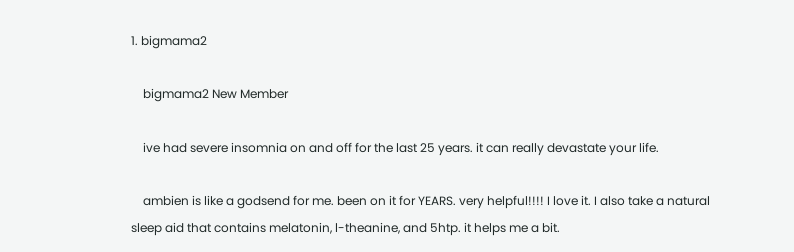1. bigmama2

    bigmama2 New Member

    ive had severe insomnia on and off for the last 25 years. it can really devastate your life.

    ambien is like a godsend for me. been on it for YEARS. very helpful!!!! I love it. I also take a natural sleep aid that contains melatonin, l-theanine, and 5htp. it helps me a bit.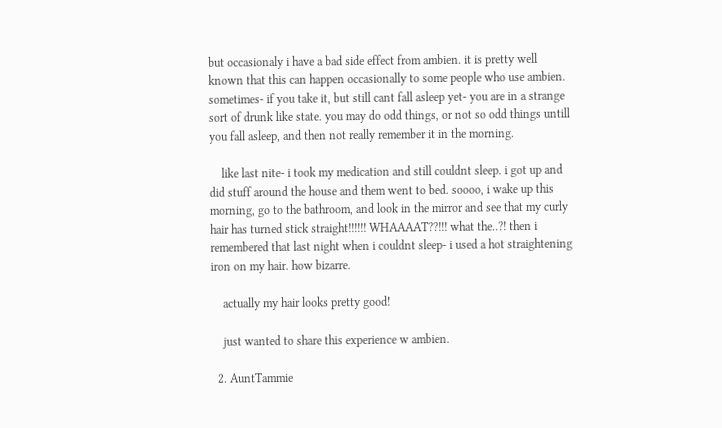but occasionaly i have a bad side effect from ambien. it is pretty well known that this can happen occasionally to some people who use ambien. sometimes- if you take it, but still cant fall asleep yet- you are in a strange sort of drunk like state. you may do odd things, or not so odd things untill you fall asleep, and then not really remember it in the morning.

    like last nite- i took my medication and still couldnt sleep. i got up and did stuff around the house and them went to bed. soooo, i wake up this morning, go to the bathroom, and look in the mirror and see that my curly hair has turned stick straight!!!!!! WHAAAAT??!!! what the..?! then i remembered that last night when i couldnt sleep- i used a hot straightening iron on my hair. how bizarre.

    actually my hair looks pretty good!

    just wanted to share this experience w ambien.

  2. AuntTammie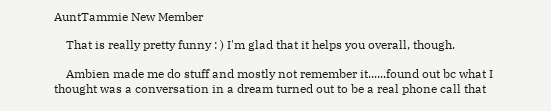AuntTammie New Member

    That is really pretty funny : ) I'm glad that it helps you overall, though.

    Ambien made me do stuff and mostly not remember it......found out bc what I thought was a conversation in a dream turned out to be a real phone call that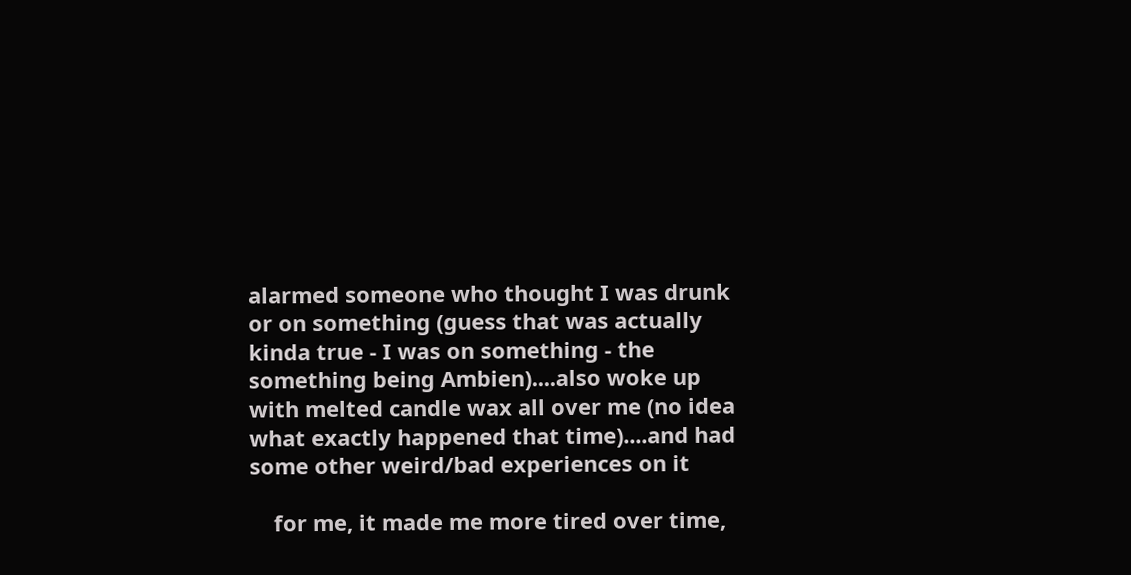alarmed someone who thought I was drunk or on something (guess that was actually kinda true - I was on something - the something being Ambien)....also woke up with melted candle wax all over me (no idea what exactly happened that time)....and had some other weird/bad experiences on it

    for me, it made me more tired over time,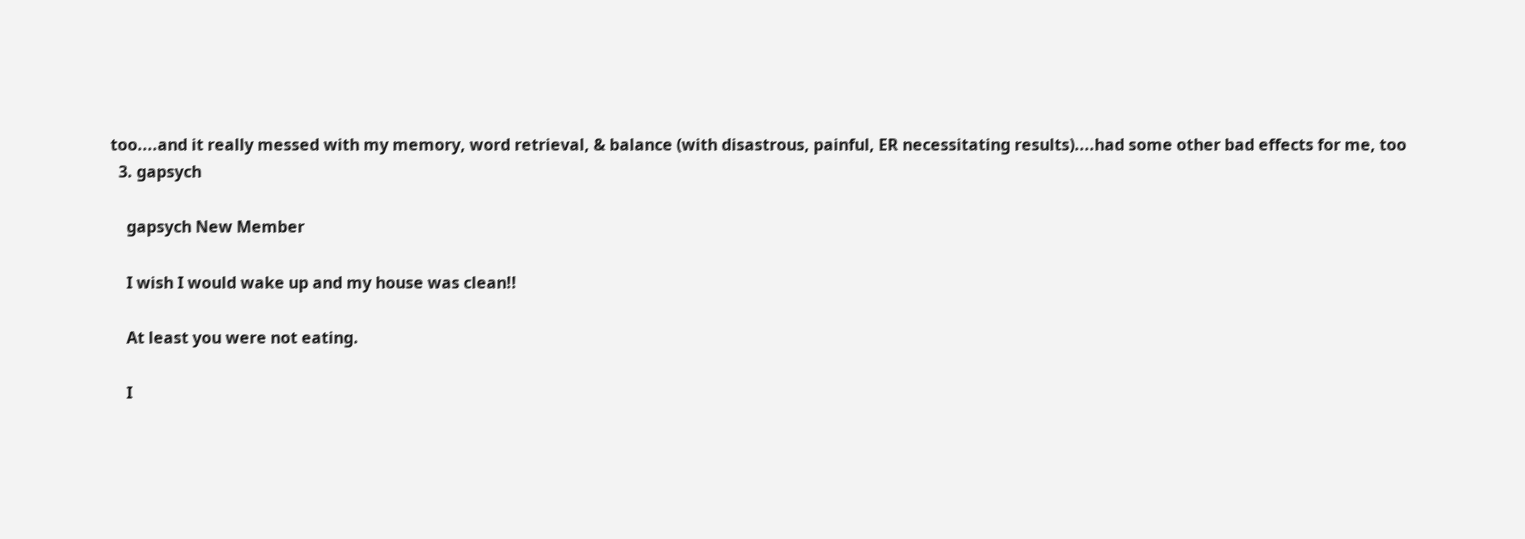too....and it really messed with my memory, word retrieval, & balance (with disastrous, painful, ER necessitating results)....had some other bad effects for me, too
  3. gapsych

    gapsych New Member

    I wish I would wake up and my house was clean!!

    At least you were not eating.

    I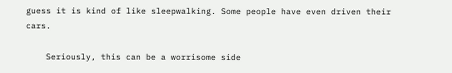guess it is kind of like sleepwalking. Some people have even driven their cars.

    Seriously, this can be a worrisome side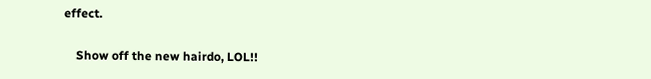effect.

    Show off the new hairdo, LOL!!